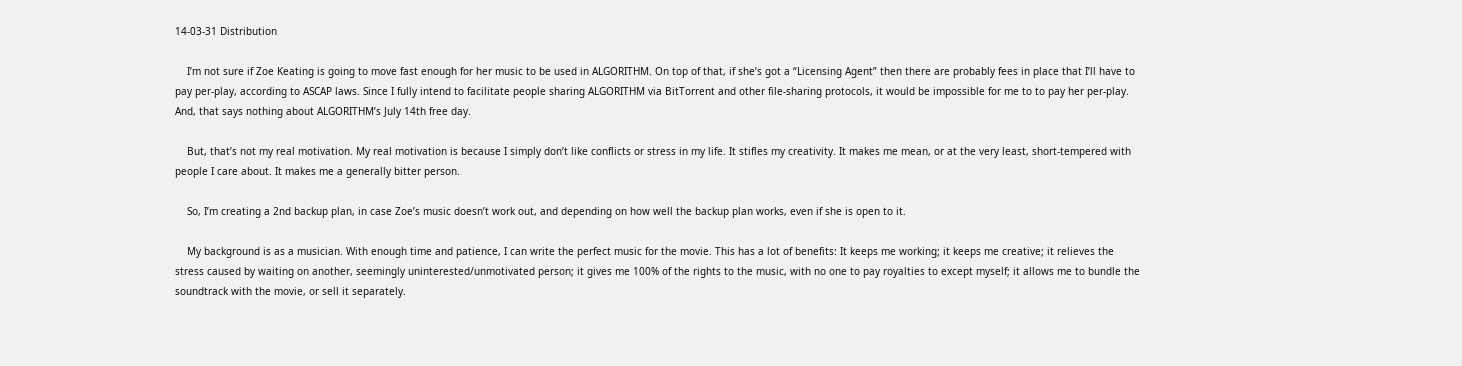14-03-31 Distribution

    I’m not sure if Zoe Keating is going to move fast enough for her music to be used in ALGORITHM. On top of that, if she’s got a “Licensing Agent” then there are probably fees in place that I’ll have to pay per-play, according to ASCAP laws. Since I fully intend to facilitate people sharing ALGORITHM via BitTorrent and other file-sharing protocols, it would be impossible for me to to pay her per-play. And, that says nothing about ALGORITHM’s July 14th free day.

    But, that’s not my real motivation. My real motivation is because I simply don’t like conflicts or stress in my life. It stifles my creativity. It makes me mean, or at the very least, short-tempered with people I care about. It makes me a generally bitter person.

    So, I’m creating a 2nd backup plan, in case Zoe’s music doesn’t work out, and depending on how well the backup plan works, even if she is open to it.

    My background is as a musician. With enough time and patience, I can write the perfect music for the movie. This has a lot of benefits: It keeps me working; it keeps me creative; it relieves the stress caused by waiting on another, seemingly uninterested/unmotivated person; it gives me 100% of the rights to the music, with no one to pay royalties to except myself; it allows me to bundle the soundtrack with the movie, or sell it separately.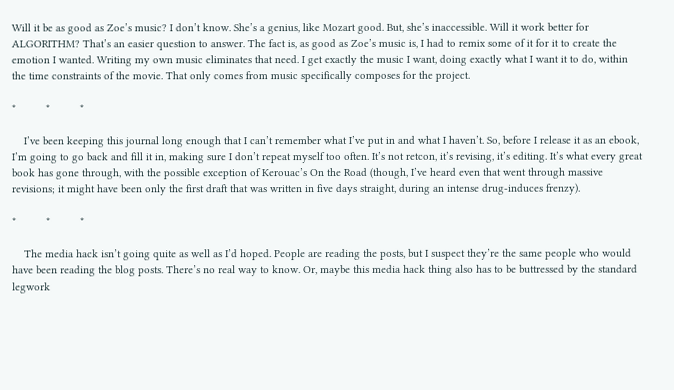Will it be as good as Zoe’s music? I don’t know. She’s a genius, like Mozart good. But, she’s inaccessible. Will it work better for ALGORITHM? That’s an easier question to answer. The fact is, as good as Zoe’s music is, I had to remix some of it for it to create the emotion I wanted. Writing my own music eliminates that need. I get exactly the music I want, doing exactly what I want it to do, within the time constraints of the movie. That only comes from music specifically composes for the project.

*          *          *

    I’ve been keeping this journal long enough that I can’t remember what I’ve put in and what I haven’t. So, before I release it as an ebook, I’m going to go back and fill it in, making sure I don’t repeat myself too often. It’s not retcon, it’s revising, it’s editing. It’s what every great book has gone through, with the possible exception of Kerouac’s On the Road (though, I’ve heard even that went through massive revisions; it might have been only the first draft that was written in five days straight, during an intense drug-induces frenzy).

*          *          *

    The media hack isn’t going quite as well as I’d hoped. People are reading the posts, but I suspect they’re the same people who would have been reading the blog posts. There’s no real way to know. Or, maybe this media hack thing also has to be buttressed by the standard legwork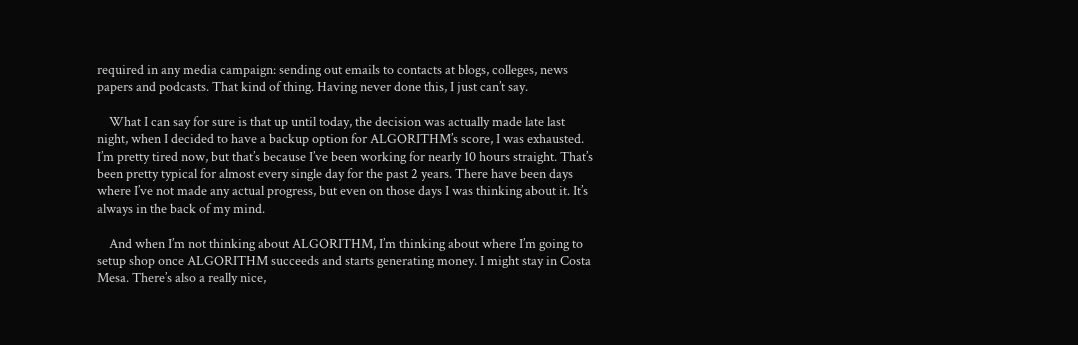required in any media campaign: sending out emails to contacts at blogs, colleges, news papers and podcasts. That kind of thing. Having never done this, I just can’t say.

    What I can say for sure is that up until today, the decision was actually made late last night, when I decided to have a backup option for ALGORITHM’s score, I was exhausted. I’m pretty tired now, but that’s because I’ve been working for nearly 10 hours straight. That’s been pretty typical for almost every single day for the past 2 years. There have been days where I’ve not made any actual progress, but even on those days I was thinking about it. It’s always in the back of my mind.

    And when I’m not thinking about ALGORITHM, I’m thinking about where I’m going to setup shop once ALGORITHM succeeds and starts generating money. I might stay in Costa Mesa. There’s also a really nice,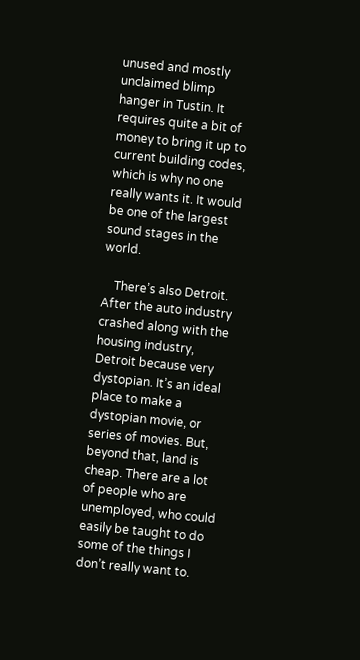unused and mostly unclaimed blimp hanger in Tustin. It requires quite a bit of money to bring it up to current building codes, which is why no one really wants it. It would be one of the largest sound stages in the world.

    There’s also Detroit. After the auto industry crashed along with the housing industry, Detroit because very dystopian. It’s an ideal place to make a dystopian movie, or series of movies. But, beyond that, land is cheap. There are a lot of people who are unemployed, who could easily be taught to do some of the things I don’t really want to.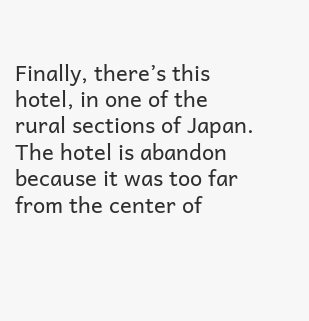Finally, there’s this hotel, in one of the rural sections of Japan. The hotel is abandon because it was too far from the center of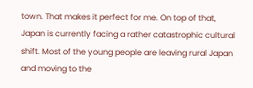town. That makes it perfect for me. On top of that, Japan is currently facing a rather catastrophic cultural shift. Most of the young people are leaving rural Japan and moving to the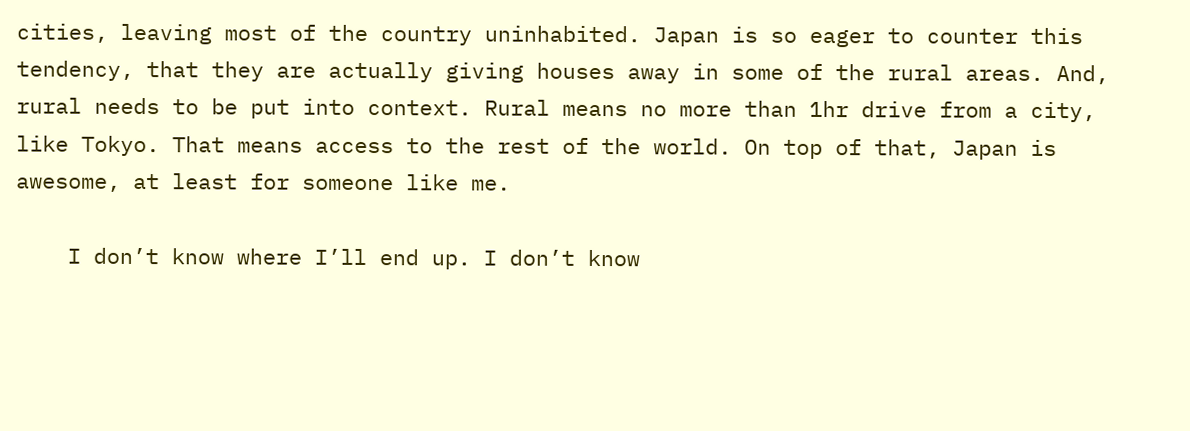cities, leaving most of the country uninhabited. Japan is so eager to counter this tendency, that they are actually giving houses away in some of the rural areas. And, rural needs to be put into context. Rural means no more than 1hr drive from a city, like Tokyo. That means access to the rest of the world. On top of that, Japan is awesome, at least for someone like me.

    I don’t know where I’ll end up. I don’t know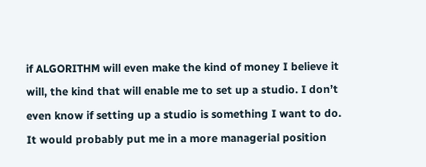if ALGORITHM will even make the kind of money I believe it will, the kind that will enable me to set up a studio. I don’t even know if setting up a studio is something I want to do. It would probably put me in a more managerial position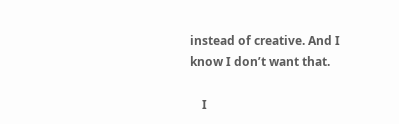instead of creative. And I know I don’t want that.

    I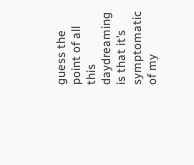guess the point of all this daydreaming is that it’s symptomatic of my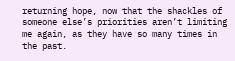returning hope, now that the shackles of someone else’s priorities aren’t limiting me again, as they have so many times in the past.